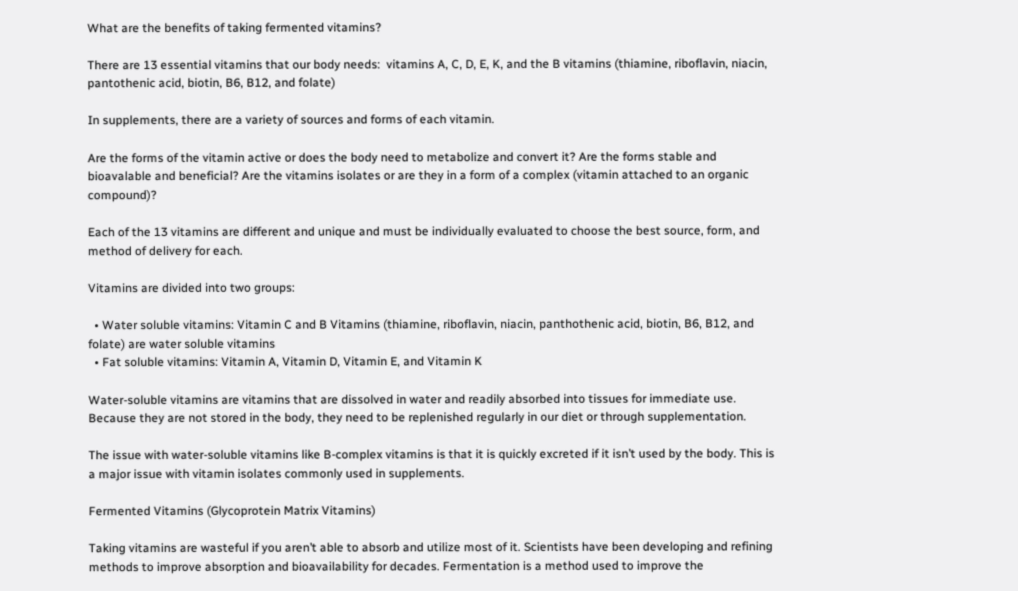What are the benefits of taking fermented vitamins?

There are 13 essential vitamins that our body needs:  vitamins A, C, D, E, K, and the B vitamins (thiamine, riboflavin, niacin, pantothenic acid, biotin, B6, B12, and folate)

In supplements, there are a variety of sources and forms of each vitamin.

Are the forms of the vitamin active or does the body need to metabolize and convert it? Are the forms stable and bioavalable and beneficial? Are the vitamins isolates or are they in a form of a complex (vitamin attached to an organic compound)?

Each of the 13 vitamins are different and unique and must be individually evaluated to choose the best source, form, and method of delivery for each.

Vitamins are divided into two groups:

  • Water soluble vitamins: Vitamin C and B Vitamins (thiamine, riboflavin, niacin, panthothenic acid, biotin, B6, B12, and folate) are water soluble vitamins
  • Fat soluble vitamins: Vitamin A, Vitamin D, Vitamin E, and Vitamin K

Water-soluble vitamins are vitamins that are dissolved in water and readily absorbed into tissues for immediate use. Because they are not stored in the body, they need to be replenished regularly in our diet or through supplementation.

The issue with water-soluble vitamins like B-complex vitamins is that it is quickly excreted if it isn’t used by the body. This is a major issue with vitamin isolates commonly used in supplements.

Fermented Vitamins (Glycoprotein Matrix Vitamins)

Taking vitamins are wasteful if you aren’t able to absorb and utilize most of it. Scientists have been developing and refining methods to improve absorption and bioavailability for decades. Fermentation is a method used to improve the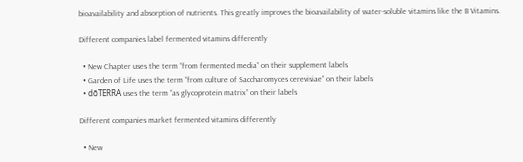bioavailability and absorption of nutrients. This greatly improves the bioavailability of water-soluble vitamins like the B Vitamins.

Different companies label fermented vitamins differently

  • New Chapter uses the term “from fermented media” on their supplement labels
  • Garden of Life uses the term “from culture of Saccharomyces cerevisiae” on their labels
  • dōTERRA uses the term “as glycoprotein matrix” on their labels

Different companies market fermented vitamins differently

  • New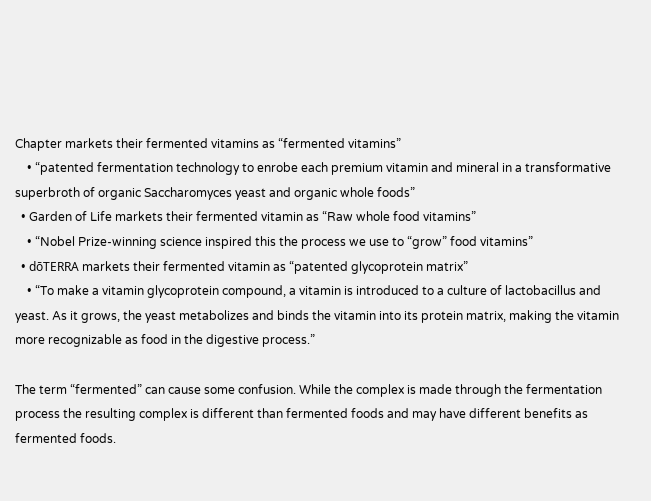Chapter markets their fermented vitamins as “fermented vitamins”
    • “patented fermentation technology to enrobe each premium vitamin and mineral in a transformative superbroth of organic Saccharomyces yeast and organic whole foods”
  • Garden of Life markets their fermented vitamin as “Raw whole food vitamins”
    • “Nobel Prize-winning science inspired this the process we use to “grow” food vitamins”
  • dōTERRA markets their fermented vitamin as “patented glycoprotein matrix”
    • “To make a vitamin glycoprotein compound, a vitamin is introduced to a culture of lactobacillus and yeast. As it grows, the yeast metabolizes and binds the vitamin into its protein matrix, making the vitamin more recognizable as food in the digestive process.”

The term “fermented” can cause some confusion. While the complex is made through the fermentation process the resulting complex is different than fermented foods and may have different benefits as fermented foods.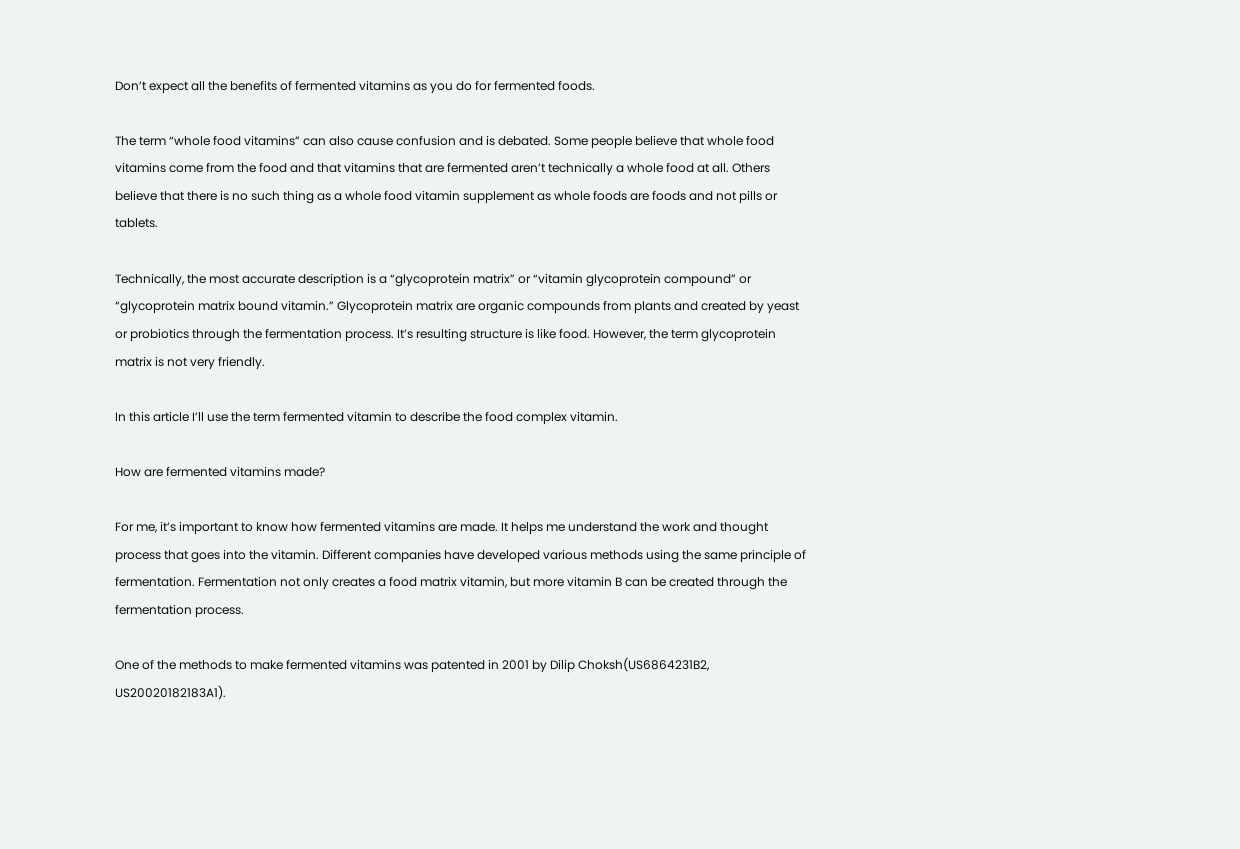Don’t expect all the benefits of fermented vitamins as you do for fermented foods.

The term “whole food vitamins” can also cause confusion and is debated. Some people believe that whole food vitamins come from the food and that vitamins that are fermented aren’t technically a whole food at all. Others believe that there is no such thing as a whole food vitamin supplement as whole foods are foods and not pills or tablets.

Technically, the most accurate description is a “glycoprotein matrix” or “vitamin glycoprotein compound” or “glycoprotein matrix bound vitamin.” Glycoprotein matrix are organic compounds from plants and created by yeast or probiotics through the fermentation process. It’s resulting structure is like food. However, the term glycoprotein matrix is not very friendly.

In this article I’ll use the term fermented vitamin to describe the food complex vitamin.

How are fermented vitamins made?

For me, it’s important to know how fermented vitamins are made. It helps me understand the work and thought process that goes into the vitamin. Different companies have developed various methods using the same principle of fermentation. Fermentation not only creates a food matrix vitamin, but more vitamin B can be created through the fermentation process.

One of the methods to make fermented vitamins was patented in 2001 by Dilip Choksh(US6864231B2, US20020182183A1).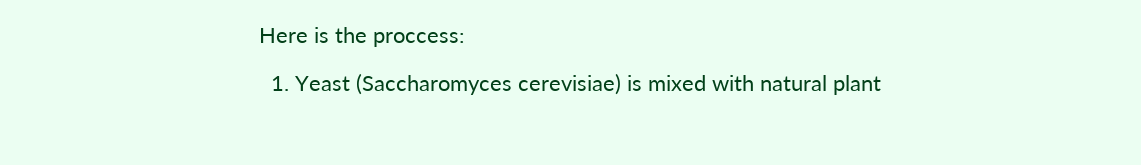Here is the proccess:

  1. Yeast (Saccharomyces cerevisiae) is mixed with natural plant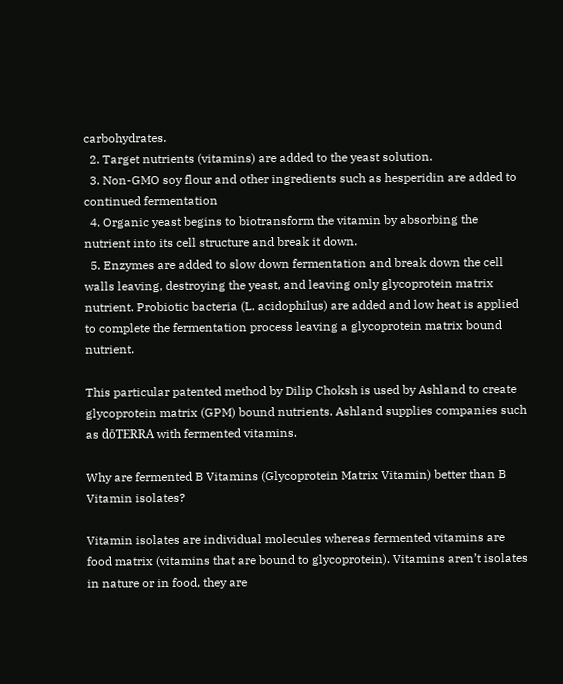carbohydrates.
  2. Target nutrients (vitamins) are added to the yeast solution.
  3. Non-GMO soy flour and other ingredients such as hesperidin are added to continued fermentation
  4. Organic yeast begins to biotransform the vitamin by absorbing the nutrient into its cell structure and break it down.
  5. Enzymes are added to slow down fermentation and break down the cell walls leaving, destroying the yeast, and leaving only glycoprotein matrix nutrient. Probiotic bacteria (L. acidophilus) are added and low heat is applied to complete the fermentation process leaving a glycoprotein matrix bound nutrient.

This particular patented method by Dilip Choksh is used by Ashland to create glycoprotein matrix (GPM) bound nutrients. Ashland supplies companies such as dōTERRA with fermented vitamins.

Why are fermented B Vitamins (Glycoprotein Matrix Vitamin) better than B Vitamin isolates?

Vitamin isolates are individual molecules whereas fermented vitamins are food matrix (vitamins that are bound to glycoprotein). Vitamins aren’t isolates in nature or in food, they are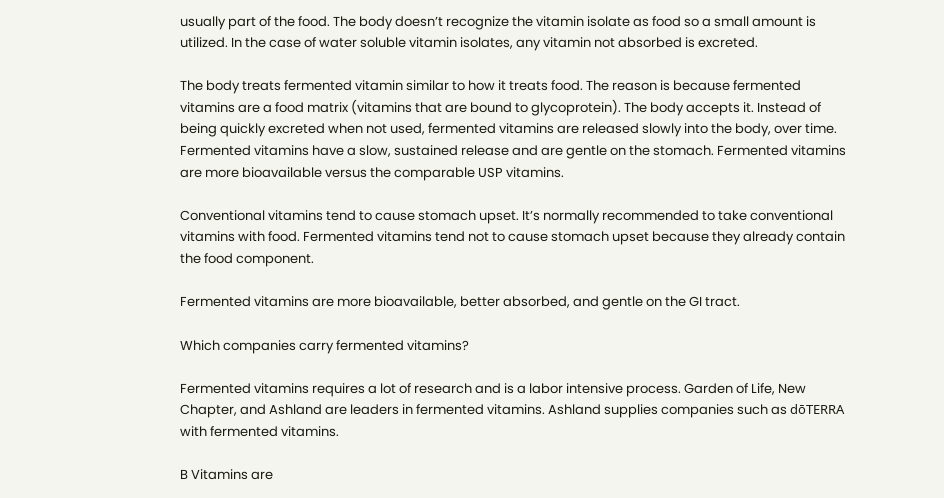usually part of the food. The body doesn’t recognize the vitamin isolate as food so a small amount is utilized. In the case of water soluble vitamin isolates, any vitamin not absorbed is excreted.

The body treats fermented vitamin similar to how it treats food. The reason is because fermented vitamins are a food matrix (vitamins that are bound to glycoprotein). The body accepts it. Instead of being quickly excreted when not used, fermented vitamins are released slowly into the body, over time. Fermented vitamins have a slow, sustained release and are gentle on the stomach. Fermented vitamins are more bioavailable versus the comparable USP vitamins.

Conventional vitamins tend to cause stomach upset. It’s normally recommended to take conventional vitamins with food. Fermented vitamins tend not to cause stomach upset because they already contain the food component.

Fermented vitamins are more bioavailable, better absorbed, and gentle on the GI tract.

Which companies carry fermented vitamins?

Fermented vitamins requires a lot of research and is a labor intensive process. Garden of Life, New Chapter, and Ashland are leaders in fermented vitamins. Ashland supplies companies such as dōTERRA with fermented vitamins.

B Vitamins are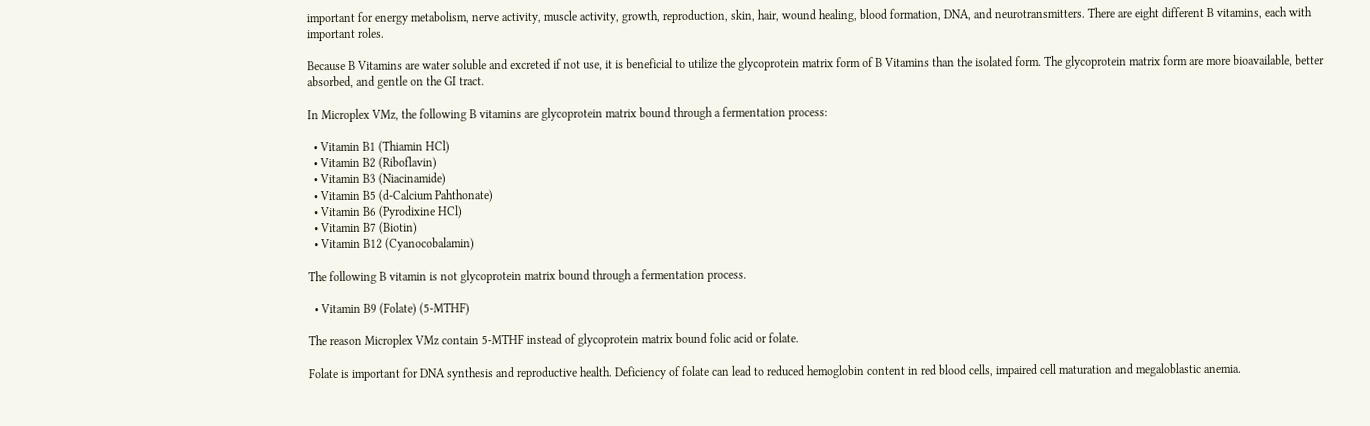important for energy metabolism, nerve activity, muscle activity, growth, reproduction, skin, hair, wound healing, blood formation, DNA, and neurotransmitters. There are eight different B vitamins, each with important roles.

Because B Vitamins are water soluble and excreted if not use, it is beneficial to utilize the glycoprotein matrix form of B Vitamins than the isolated form. The glycoprotein matrix form are more bioavailable, better absorbed, and gentle on the GI tract.

In Microplex VMz, the following B vitamins are glycoprotein matrix bound through a fermentation process:

  • Vitamin B1 (Thiamin HCl)
  • Vitamin B2 (Riboflavin)
  • Vitamin B3 (Niacinamide)
  • Vitamin B5 (d-Calcium Pahthonate)
  • Vitamin B6 (Pyrodixine HCl)
  • Vitamin B7 (Biotin)
  • Vitamin B12 (Cyanocobalamin)

The following B vitamin is not glycoprotein matrix bound through a fermentation process.

  • Vitamin B9 (Folate) (5-MTHF)

The reason Microplex VMz contain 5-MTHF instead of glycoprotein matrix bound folic acid or folate.

Folate is important for DNA synthesis and reproductive health. Deficiency of folate can lead to reduced hemoglobin content in red blood cells, impaired cell maturation and megaloblastic anemia.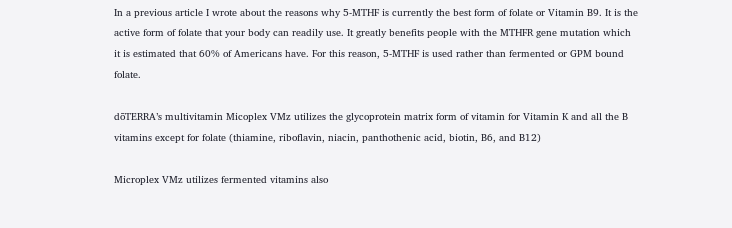In a previous article I wrote about the reasons why 5-MTHF is currently the best form of folate or Vitamin B9. It is the active form of folate that your body can readily use. It greatly benefits people with the MTHFR gene mutation which it is estimated that 60% of Americans have. For this reason, 5-MTHF is used rather than fermented or GPM bound folate.

dōTERRA’s multivitamin Micoplex VMz utilizes the glycoprotein matrix form of vitamin for Vitamin K and all the B vitamins except for folate (thiamine, riboflavin, niacin, panthothenic acid, biotin, B6, and B12)

Microplex VMz utilizes fermented vitamins also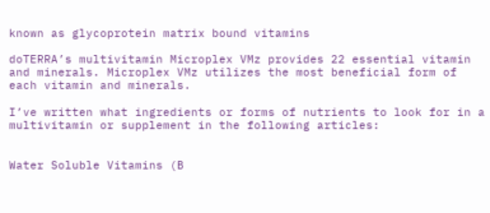known as glycoprotein matrix bound vitamins

doTERRA’s multivitamin Microplex VMz provides 22 essential vitamin and minerals. Microplex VMz utilizes the most beneficial form of each vitamin and minerals.

I’ve written what ingredients or forms of nutrients to look for in a multivitamin or supplement in the following articles:


Water Soluble Vitamins (B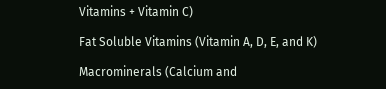Vitamins + Vitamin C)

Fat Soluble Vitamins (Vitamin A, D, E, and K)

Macrominerals (Calcium and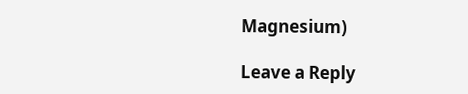Magnesium)

Leave a Reply